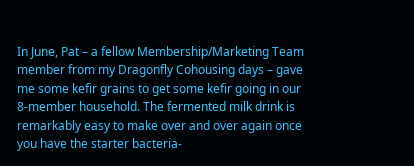In June, Pat – a fellow Membership/Marketing Team member from my Dragonfly Cohousing days – gave me some kefir grains to get some kefir going in our 8-member household. The fermented milk drink is remarkably easy to make over and over again once you have the starter bacteria-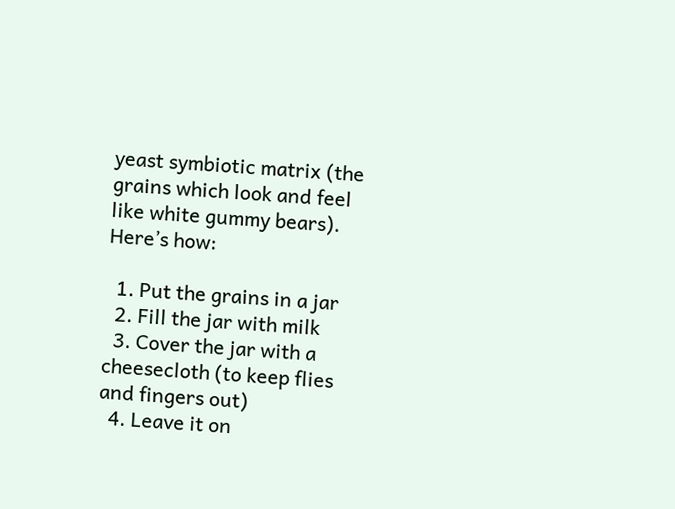yeast symbiotic matrix (the grains which look and feel like white gummy bears). Here’s how:

  1. Put the grains in a jar
  2. Fill the jar with milk
  3. Cover the jar with a cheesecloth (to keep flies and fingers out)
  4. Leave it on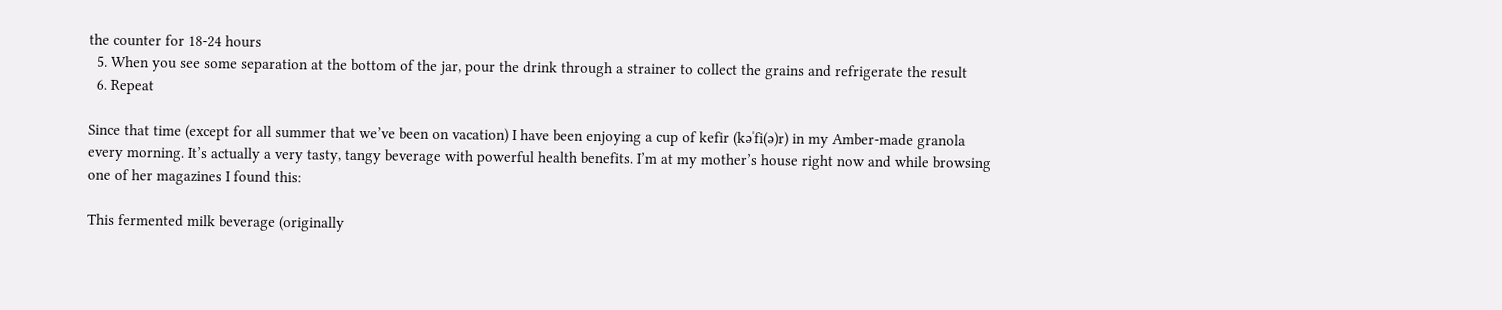the counter for 18-24 hours
  5. When you see some separation at the bottom of the jar, pour the drink through a strainer to collect the grains and refrigerate the result
  6. Repeat

Since that time (except for all summer that we’ve been on vacation) I have been enjoying a cup of kefir (kəˈfi(ə)r) in my Amber-made granola every morning. It’s actually a very tasty, tangy beverage with powerful health benefits. I’m at my mother’s house right now and while browsing one of her magazines I found this:

This fermented milk beverage (originally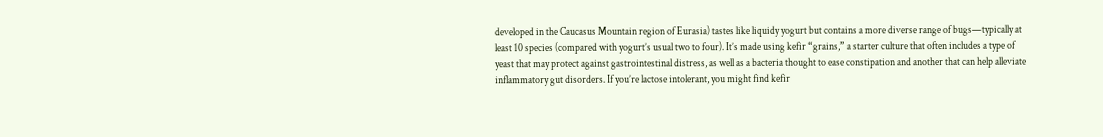developed in the Caucasus Mountain region of Eurasia) tastes like liquidy yogurt but contains a more diverse range of bugs—typically at least 10 species (compared with yogurt’s usual two to four). It’s made using kefir “grains,” a starter culture that often includes a type of yeast that may protect against gastrointestinal distress, as well as a bacteria thought to ease constipation and another that can help alleviate inflammatory gut disorders. If you’re lactose intolerant, you might find kefir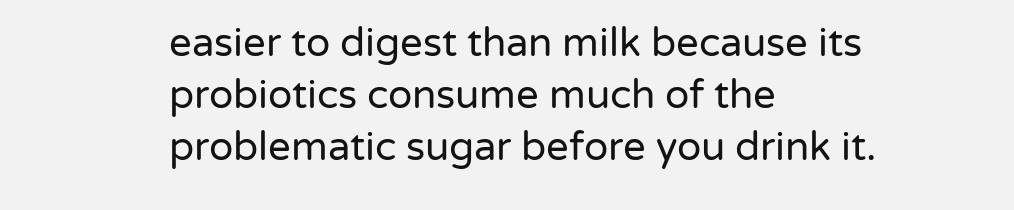easier to digest than milk because its probiotics consume much of the problematic sugar before you drink it.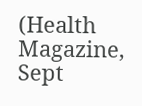(Health Magazine, Sept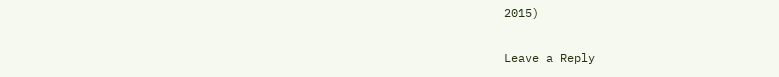2015)

Leave a Reply